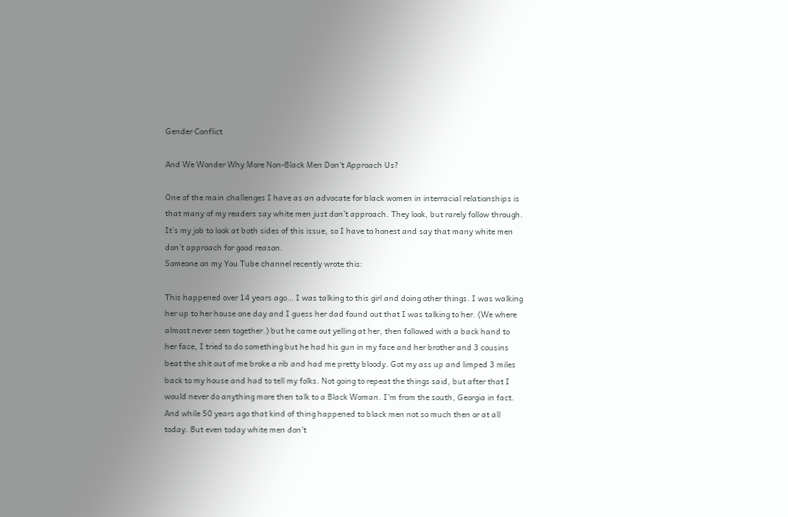Gender Conflict

And We Wonder Why More Non-Black Men Don’t Approach Us?

One of the main challenges I have as an advocate for black women in interracial relationships is that many of my readers say white men just don’t approach. They look, but rarely follow through. It’s my job to look at both sides of this issue, so I have to honest and say that many white men don’t approach for good reason.
Someone on my You Tube channel recently wrote this:

This happened over 14 years ago… I was talking to this girl and doing other things. I was walking her up to her house one day and I guess her dad found out that I was talking to her. (We where almost never seen together.) but he came out yelling at her, then followed with a back hand to her face, I tried to do something but he had his gun in my face and her brother and 3 cousins beat the shit out of me broke a rib and had me pretty bloody. Got my ass up and limped 3 miles back to my house and had to tell my folks. Not going to repeat the things said, but after that I would never do anything more then talk to a Black Woman. I’m from the south, Georgia in fact. And while 50 years ago that kind of thing happened to black men not so much then or at all today. But even today white men don’t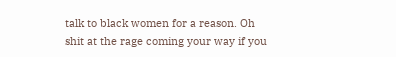talk to black women for a reason. Oh shit at the rage coming your way if you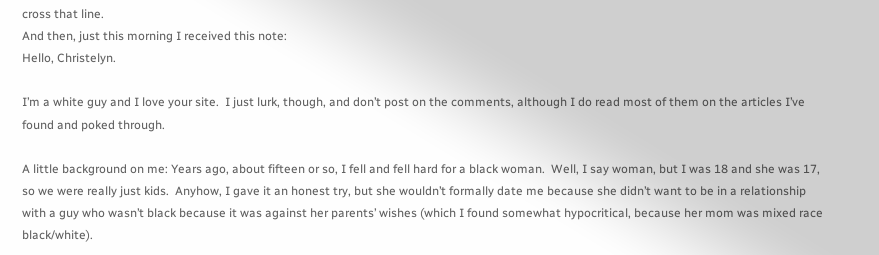cross that line.
And then, just this morning I received this note:
Hello, Christelyn.

I’m a white guy and I love your site.  I just lurk, though, and don’t post on the comments, although I do read most of them on the articles I’ve found and poked through.

A little background on me: Years ago, about fifteen or so, I fell and fell hard for a black woman.  Well, I say woman, but I was 18 and she was 17, so we were really just kids.  Anyhow, I gave it an honest try, but she wouldn’t formally date me because she didn’t want to be in a relationship with a guy who wasn’t black because it was against her parents’ wishes (which I found somewhat hypocritical, because her mom was mixed race black/white).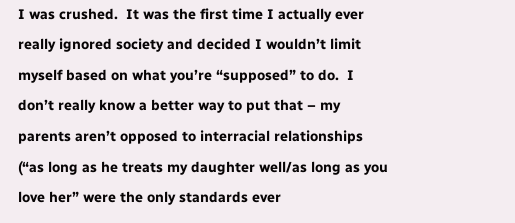I was crushed.  It was the first time I actually ever really ignored society and decided I wouldn’t limit myself based on what you’re “supposed” to do.  I don’t really know a better way to put that – my parents aren’t opposed to interracial relationships (“as long as he treats my daughter well/as long as you love her” were the only standards ever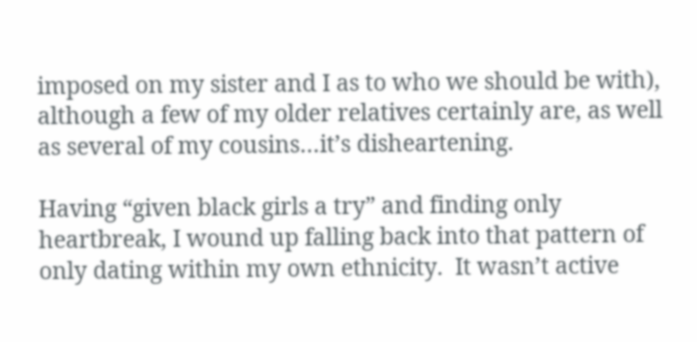imposed on my sister and I as to who we should be with), although a few of my older relatives certainly are, as well as several of my cousins…it’s disheartening.

Having “given black girls a try” and finding only heartbreak, I wound up falling back into that pattern of only dating within my own ethnicity.  It wasn’t active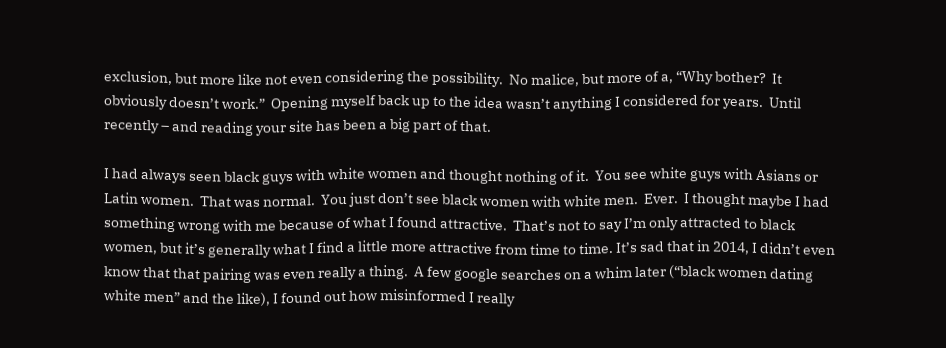exclusion, but more like not even considering the possibility.  No malice, but more of a, “Why bother?  It obviously doesn’t work.”  Opening myself back up to the idea wasn’t anything I considered for years.  Until recently – and reading your site has been a big part of that.

I had always seen black guys with white women and thought nothing of it.  You see white guys with Asians or Latin women.  That was normal.  You just don’t see black women with white men.  Ever.  I thought maybe I had something wrong with me because of what I found attractive.  That’s not to say I’m only attracted to black women, but it’s generally what I find a little more attractive from time to time. It’s sad that in 2014, I didn’t even know that that pairing was even really a thing.  A few google searches on a whim later (“black women dating white men” and the like), I found out how misinformed I really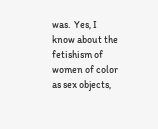was.  Yes, I know about the fetishism of women of color as sex objects,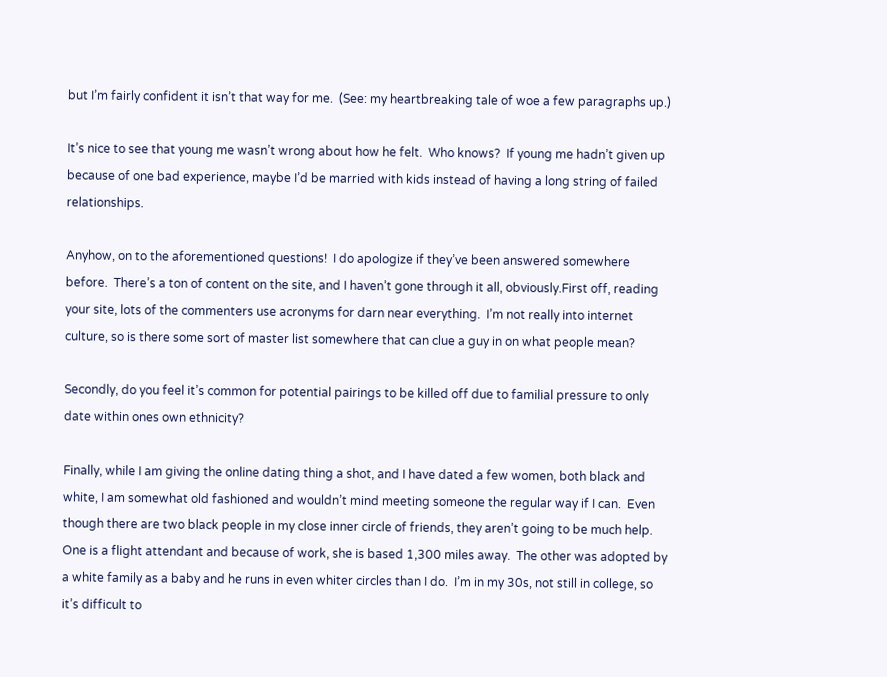but I’m fairly confident it isn’t that way for me.  (See: my heartbreaking tale of woe a few paragraphs up.)

It’s nice to see that young me wasn’t wrong about how he felt.  Who knows?  If young me hadn’t given up because of one bad experience, maybe I’d be married with kids instead of having a long string of failed relationships.

Anyhow, on to the aforementioned questions!  I do apologize if they’ve been answered somewhere before.  There’s a ton of content on the site, and I haven’t gone through it all, obviously.First off, reading your site, lots of the commenters use acronyms for darn near everything.  I’m not really into internet culture, so is there some sort of master list somewhere that can clue a guy in on what people mean?

Secondly, do you feel it’s common for potential pairings to be killed off due to familial pressure to only date within ones own ethnicity?

Finally, while I am giving the online dating thing a shot, and I have dated a few women, both black and white, I am somewhat old fashioned and wouldn’t mind meeting someone the regular way if I can.  Even though there are two black people in my close inner circle of friends, they aren’t going to be much help.  One is a flight attendant and because of work, she is based 1,300 miles away.  The other was adopted by a white family as a baby and he runs in even whiter circles than I do.  I’m in my 30s, not still in college, so it’s difficult to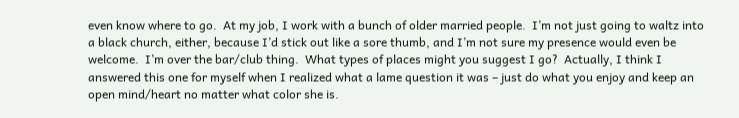even know where to go.  At my job, I work with a bunch of older married people.  I’m not just going to waltz into a black church, either, because I’d stick out like a sore thumb, and I’m not sure my presence would even be welcome.  I’m over the bar/club thing.  What types of places might you suggest I go?  Actually, I think I answered this one for myself when I realized what a lame question it was – just do what you enjoy and keep an open mind/heart no matter what color she is.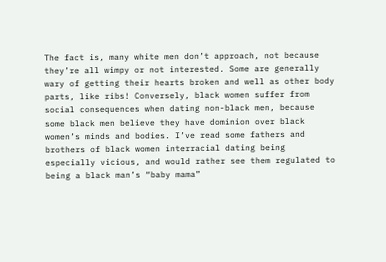The fact is, many white men don’t approach, not because they’re all wimpy or not interested. Some are generally wary of getting their hearts broken and well as other body parts, like ribs! Conversely, black women suffer from social consequences when dating non-black men, because some black men believe they have dominion over black women’s minds and bodies. I’ve read some fathers and brothers of black women interracial dating being especially vicious, and would rather see them regulated to being a black man’s “baby mama”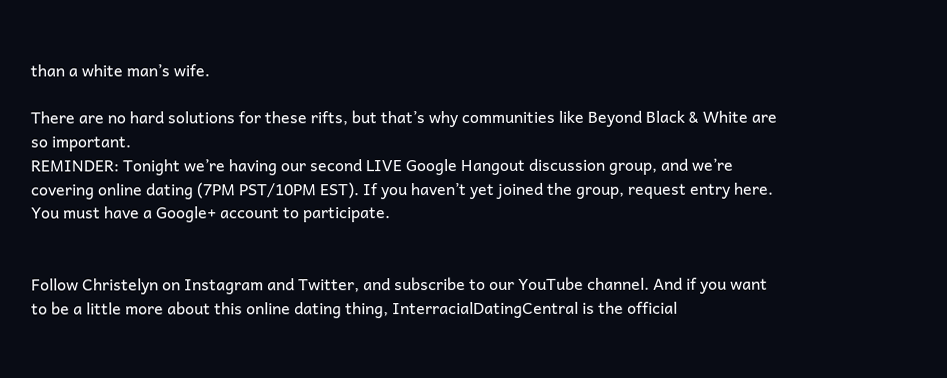than a white man’s wife.

There are no hard solutions for these rifts, but that’s why communities like Beyond Black & White are so important.
REMINDER: Tonight we’re having our second LIVE Google Hangout discussion group, and we’re covering online dating (7PM PST/10PM EST). If you haven’t yet joined the group, request entry here. You must have a Google+ account to participate.


Follow Christelyn on Instagram and Twitter, and subscribe to our YouTube channel. And if you want to be a little more about this online dating thing, InterracialDatingCentral is the official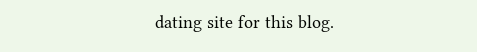dating site for this blog.